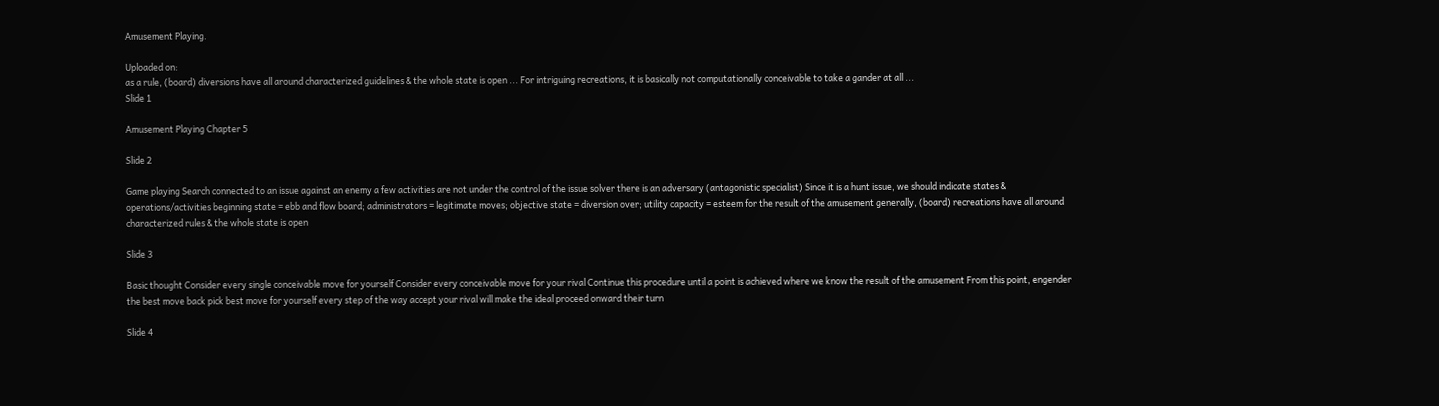Amusement Playing.

Uploaded on:
as a rule, (board) diversions have all around characterized guidelines & the whole state is open ... For intriguing recreations, it is basically not computationally conceivable to take a gander at all ...
Slide 1

Amusement Playing Chapter 5

Slide 2

Game playing Search connected to an issue against an enemy a few activities are not under the control of the issue solver there is an adversary (antagonistic specialist) Since it is a hunt issue, we should indicate states & operations/activities beginning state = ebb and flow board; administrators = legitimate moves; objective state = diversion over; utility capacity = esteem for the result of the amusement generally, (board) recreations have all around characterized rules & the whole state is open

Slide 3

Basic thought Consider every single conceivable move for yourself Consider every conceivable move for your rival Continue this procedure until a point is achieved where we know the result of the amusement From this point, engender the best move back pick best move for yourself every step of the way accept your rival will make the ideal proceed onward their turn

Slide 4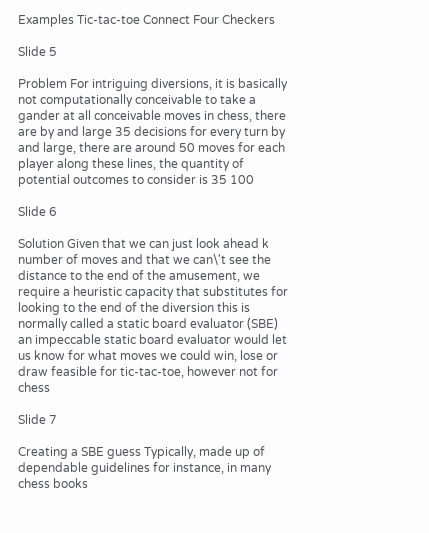Examples Tic-tac-toe Connect Four Checkers

Slide 5

Problem For intriguing diversions, it is basically not computationally conceivable to take a gander at all conceivable moves in chess, there are by and large 35 decisions for every turn by and large, there are around 50 moves for each player along these lines, the quantity of potential outcomes to consider is 35 100

Slide 6

Solution Given that we can just look ahead k number of moves and that we can\'t see the distance to the end of the amusement, we require a heuristic capacity that substitutes for looking to the end of the diversion this is normally called a static board evaluator (SBE) an impeccable static board evaluator would let us know for what moves we could win, lose or draw feasible for tic-tac-toe, however not for chess

Slide 7

Creating a SBE guess Typically, made up of dependable guidelines for instance, in many chess books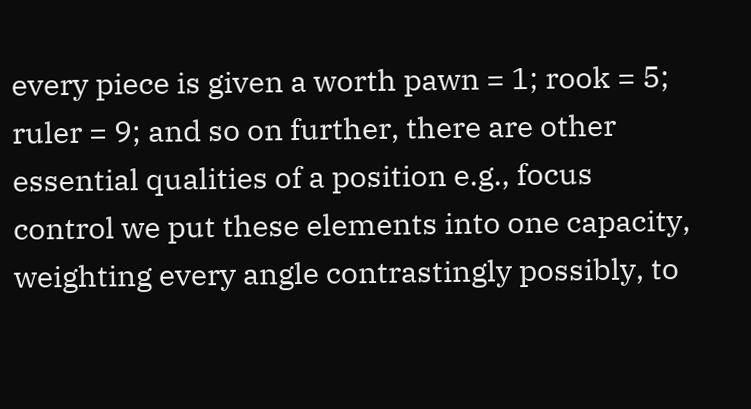every piece is given a worth pawn = 1; rook = 5; ruler = 9; and so on further, there are other essential qualities of a position e.g., focus control we put these elements into one capacity, weighting every angle contrastingly possibly, to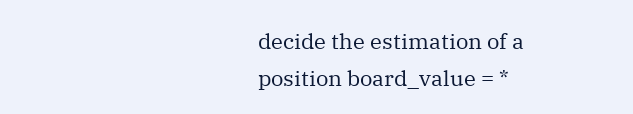decide the estimation of a position board_value = *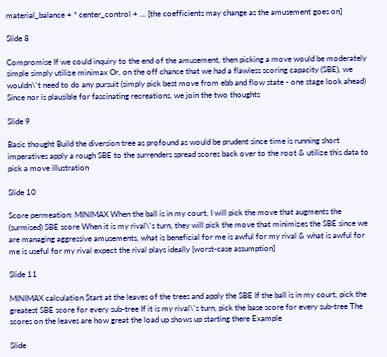material_balance + * center_control + … [the coefficients may change as the amusement goes on]

Slide 8

Compromise If we could inquiry to the end of the amusement, then picking a move would be moderately simple simply utilize minimax Or, on the off chance that we had a flawless scoring capacity (SBE), we wouldn\'t need to do any pursuit (simply pick best move from ebb and flow state - one stage look ahead) Since nor is plausible for fascinating recreations, we join the two thoughts

Slide 9

Basic thought Build the diversion tree as profound as would be prudent since time is running short imperatives apply a rough SBE to the surrenders spread scores back over to the root & utilize this data to pick a move illustration

Slide 10

Score permeation: MINIMAX When the ball is in my court, I will pick the move that augments the (surmised) SBE score When it is my rival\'s turn, they will pick the move that minimizes the SBE since we are managing aggressive amusements, what is beneficial for me is awful for my rival & what is awful for me is useful for my rival expect the rival plays ideally [worst-case assumption]

Slide 11

MINIMAX calculation Start at the leaves of the trees and apply the SBE If the ball is in my court, pick the greatest SBE score for every sub-tree If it is my rival\'s turn, pick the base score for every sub-tree The scores on the leaves are how great the load up shows up starting there Example

Slide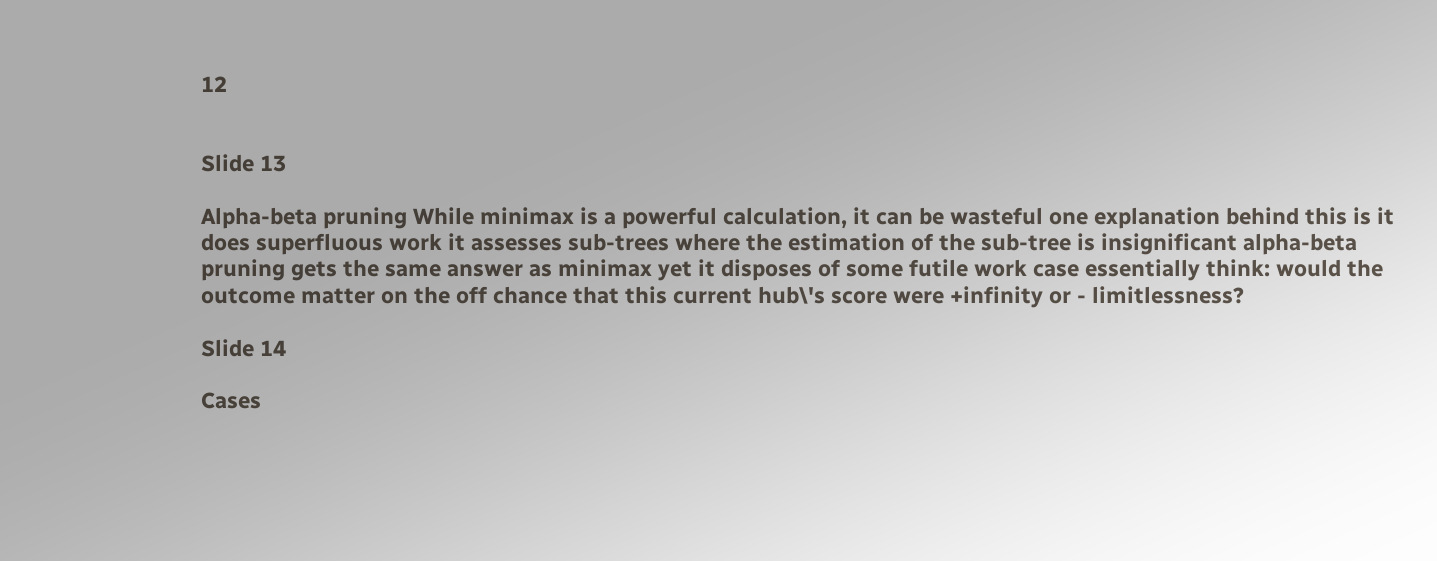12


Slide 13

Alpha-beta pruning While minimax is a powerful calculation, it can be wasteful one explanation behind this is it does superfluous work it assesses sub-trees where the estimation of the sub-tree is insignificant alpha-beta pruning gets the same answer as minimax yet it disposes of some futile work case essentially think: would the outcome matter on the off chance that this current hub\'s score were +infinity or - limitlessness?

Slide 14

Cases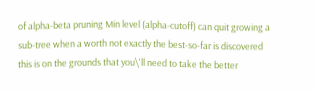of alpha-beta pruning Min level (alpha-cutoff) can quit growing a sub-tree when a worth not exactly the best-so-far is discovered this is on the grounds that you\'ll need to take the better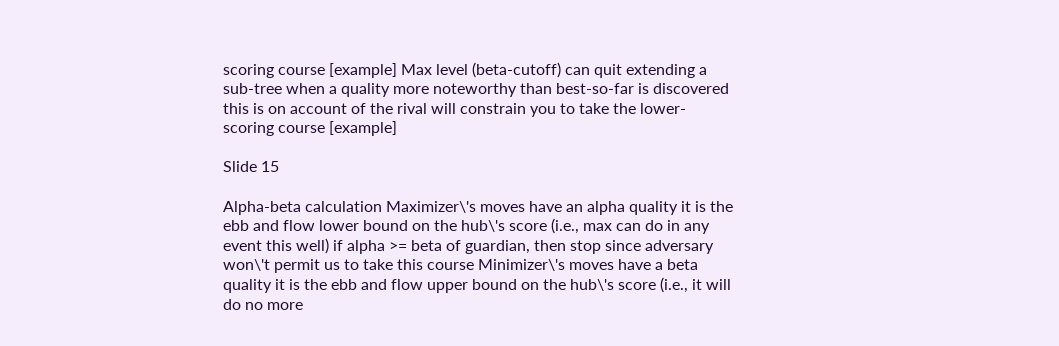scoring course [example] Max level (beta-cutoff) can quit extending a sub-tree when a quality more noteworthy than best-so-far is discovered this is on account of the rival will constrain you to take the lower-scoring course [example]

Slide 15

Alpha-beta calculation Maximizer\'s moves have an alpha quality it is the ebb and flow lower bound on the hub\'s score (i.e., max can do in any event this well) if alpha >= beta of guardian, then stop since adversary won\'t permit us to take this course Minimizer\'s moves have a beta quality it is the ebb and flow upper bound on the hub\'s score (i.e., it will do no more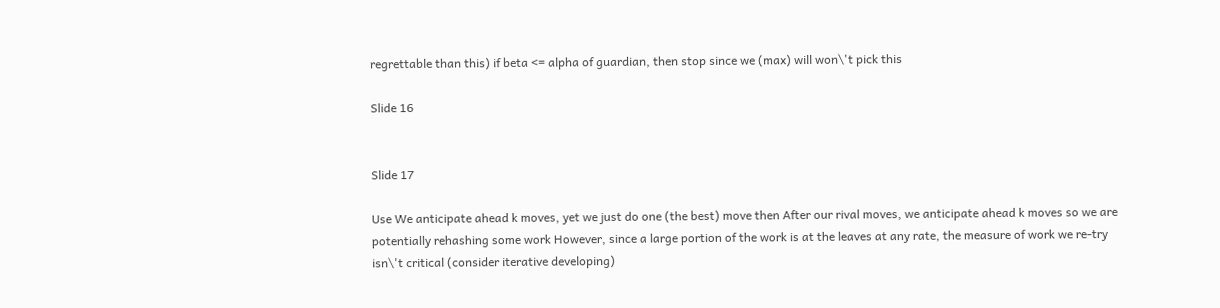regrettable than this) if beta <= alpha of guardian, then stop since we (max) will won\'t pick this

Slide 16


Slide 17

Use We anticipate ahead k moves, yet we just do one (the best) move then After our rival moves, we anticipate ahead k moves so we are potentially rehashing some work However, since a large portion of the work is at the leaves at any rate, the measure of work we re-try isn\'t critical (consider iterative developing)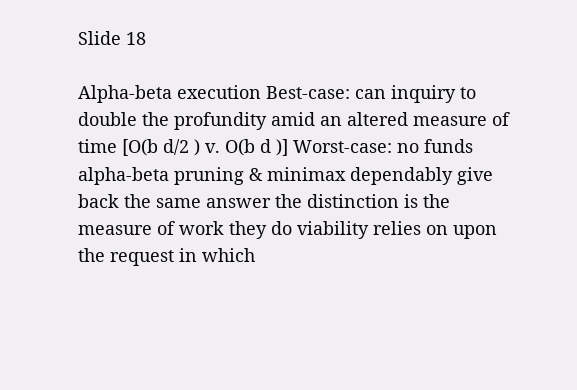Slide 18

Alpha-beta execution Best-case: can inquiry to double the profundity amid an altered measure of time [O(b d/2 ) v. O(b d )] Worst-case: no funds alpha-beta pruning & minimax dependably give back the same answer the distinction is the measure of work they do viability relies on upon the request in which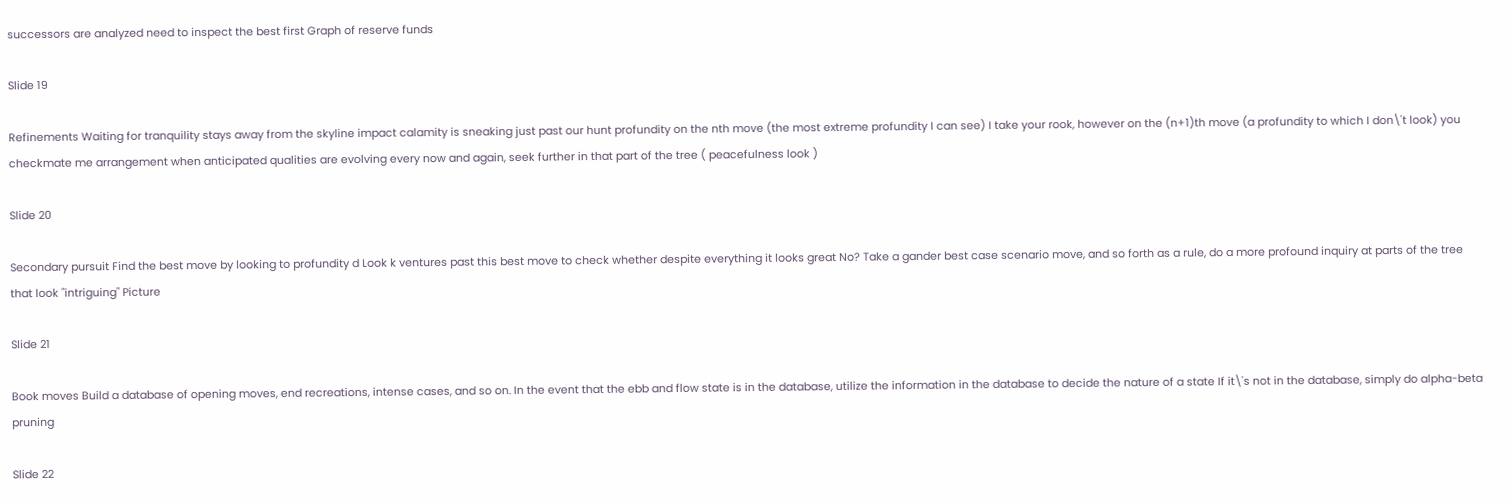successors are analyzed need to inspect the best first Graph of reserve funds

Slide 19

Refinements Waiting for tranquility stays away from the skyline impact calamity is sneaking just past our hunt profundity on the nth move (the most extreme profundity I can see) I take your rook, however on the (n+1)th move (a profundity to which I don\'t look) you checkmate me arrangement when anticipated qualities are evolving every now and again, seek further in that part of the tree ( peacefulness look )

Slide 20

Secondary pursuit Find the best move by looking to profundity d Look k ventures past this best move to check whether despite everything it looks great No? Take a gander best case scenario move, and so forth as a rule, do a more profound inquiry at parts of the tree that look "intriguing" Picture

Slide 21

Book moves Build a database of opening moves, end recreations, intense cases, and so on. In the event that the ebb and flow state is in the database, utilize the information in the database to decide the nature of a state If it\'s not in the database, simply do alpha-beta pruning

Slide 22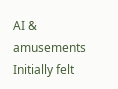AI & amusements Initially felt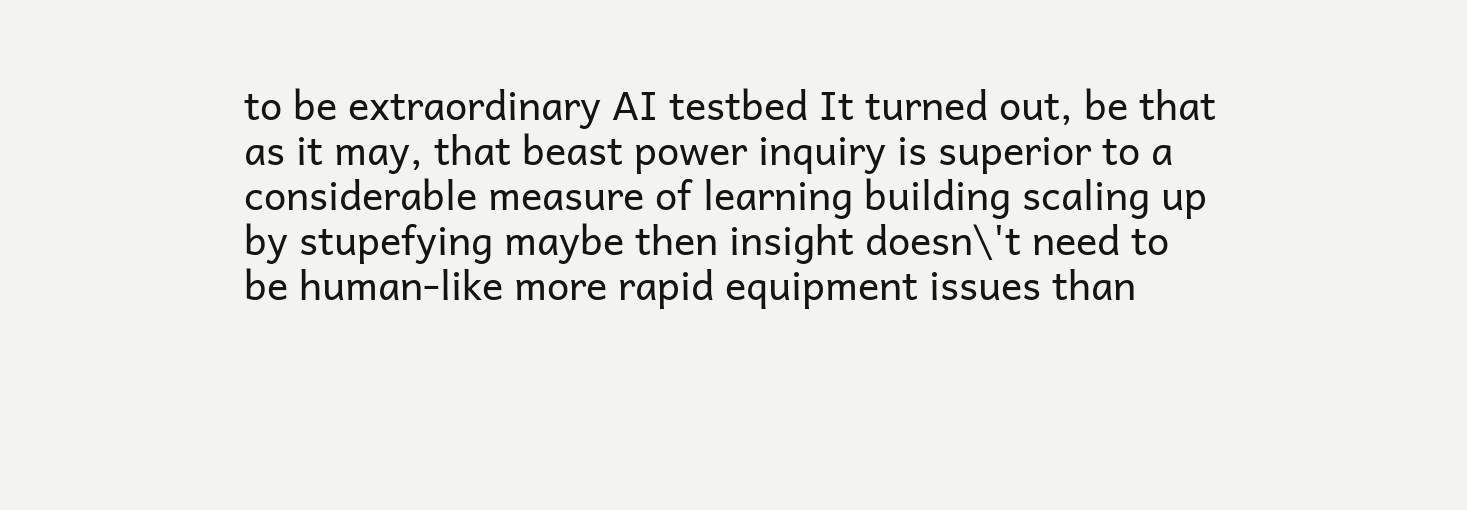to be extraordinary AI testbed It turned out, be that as it may, that beast power inquiry is superior to a considerable measure of learning building scaling up by stupefying maybe then insight doesn\'t need to be human-like more rapid equipment issues than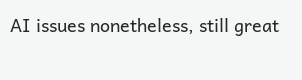AI issues nonetheless, still great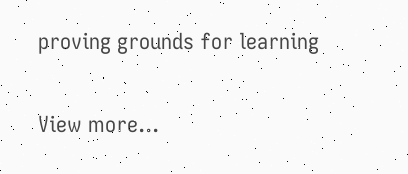proving grounds for learning

View more...